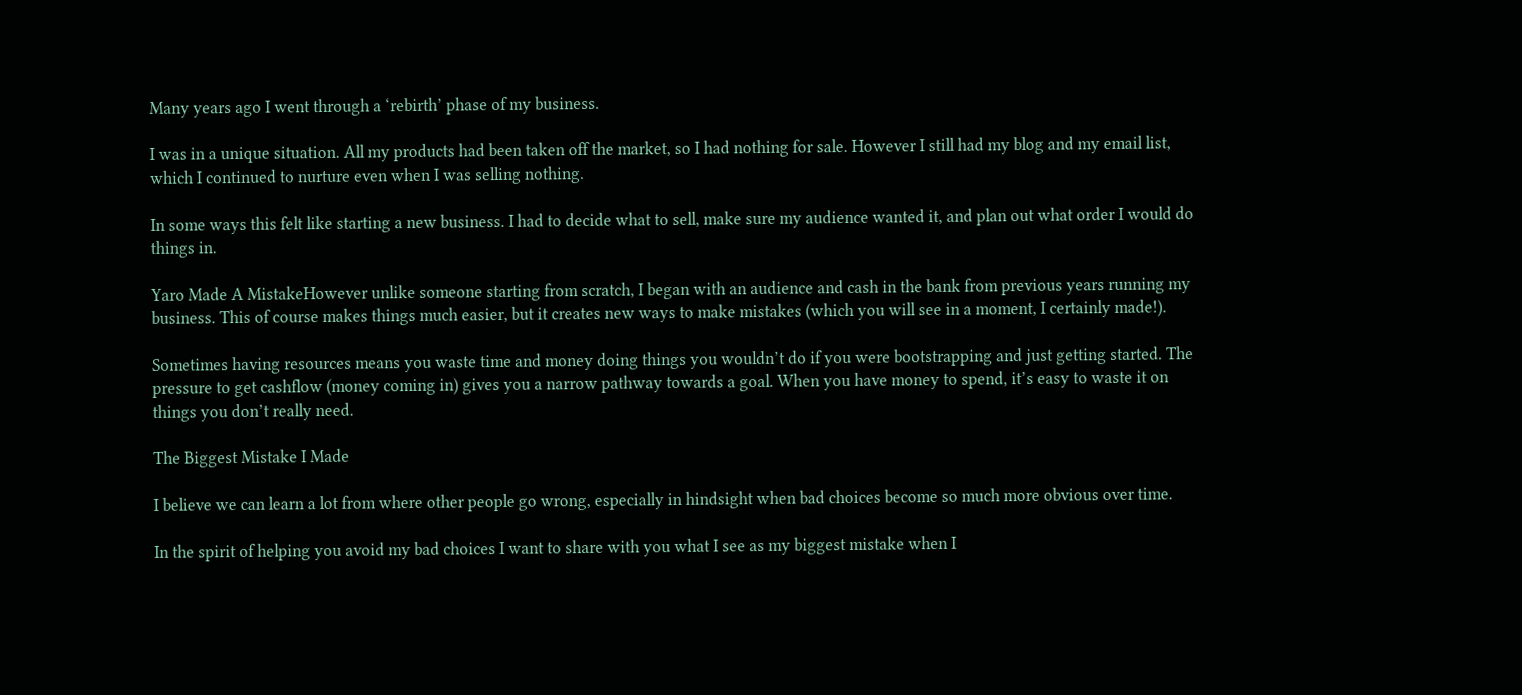Many years ago I went through a ‘rebirth’ phase of my business.

I was in a unique situation. All my products had been taken off the market, so I had nothing for sale. However I still had my blog and my email list, which I continued to nurture even when I was selling nothing.

In some ways this felt like starting a new business. I had to decide what to sell, make sure my audience wanted it, and plan out what order I would do things in.

Yaro Made A MistakeHowever unlike someone starting from scratch, I began with an audience and cash in the bank from previous years running my business. This of course makes things much easier, but it creates new ways to make mistakes (which you will see in a moment, I certainly made!).

Sometimes having resources means you waste time and money doing things you wouldn’t do if you were bootstrapping and just getting started. The pressure to get cashflow (money coming in) gives you a narrow pathway towards a goal. When you have money to spend, it’s easy to waste it on things you don’t really need.

The Biggest Mistake I Made

I believe we can learn a lot from where other people go wrong, especially in hindsight when bad choices become so much more obvious over time.

In the spirit of helping you avoid my bad choices I want to share with you what I see as my biggest mistake when I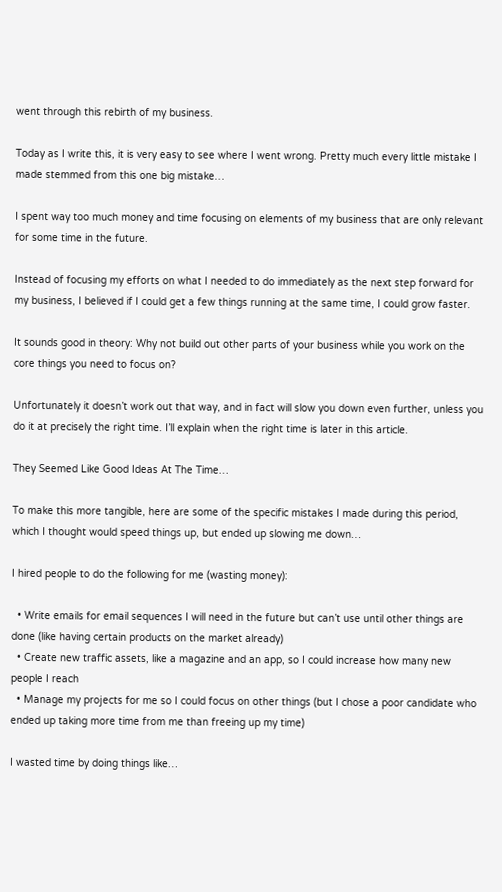went through this rebirth of my business.

Today as I write this, it is very easy to see where I went wrong. Pretty much every little mistake I made stemmed from this one big mistake…

I spent way too much money and time focusing on elements of my business that are only relevant for some time in the future.

Instead of focusing my efforts on what I needed to do immediately as the next step forward for my business, I believed if I could get a few things running at the same time, I could grow faster.

It sounds good in theory: Why not build out other parts of your business while you work on the core things you need to focus on?

Unfortunately it doesn’t work out that way, and in fact will slow you down even further, unless you do it at precisely the right time. I’ll explain when the right time is later in this article.

They Seemed Like Good Ideas At The Time…

To make this more tangible, here are some of the specific mistakes I made during this period, which I thought would speed things up, but ended up slowing me down…

I hired people to do the following for me (wasting money):

  • Write emails for email sequences I will need in the future but can’t use until other things are done (like having certain products on the market already)
  • Create new traffic assets, like a magazine and an app, so I could increase how many new people I reach
  • Manage my projects for me so I could focus on other things (but I chose a poor candidate who ended up taking more time from me than freeing up my time)

I wasted time by doing things like…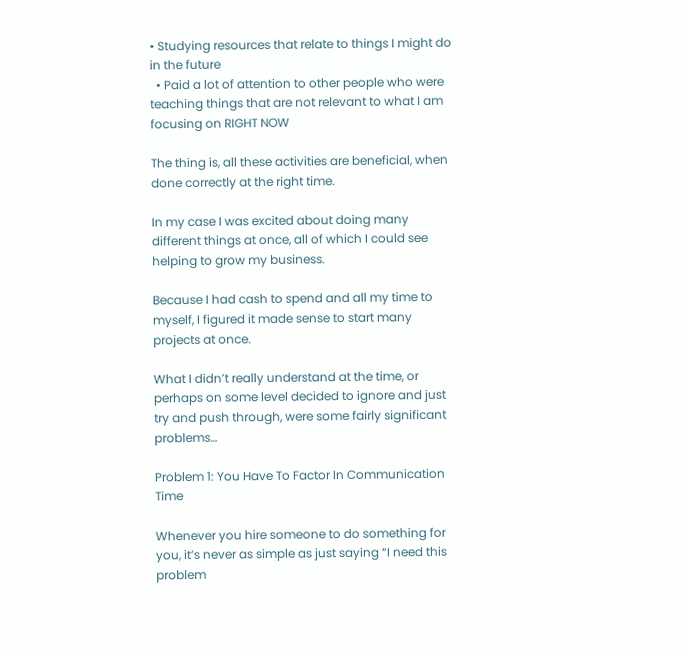• Studying resources that relate to things I might do in the future
  • Paid a lot of attention to other people who were teaching things that are not relevant to what I am focusing on RIGHT NOW

The thing is, all these activities are beneficial, when done correctly at the right time.

In my case I was excited about doing many different things at once, all of which I could see helping to grow my business.

Because I had cash to spend and all my time to myself, I figured it made sense to start many projects at once.

What I didn’t really understand at the time, or perhaps on some level decided to ignore and just try and push through, were some fairly significant problems…

Problem 1: You Have To Factor In Communication Time

Whenever you hire someone to do something for you, it’s never as simple as just saying “I need this problem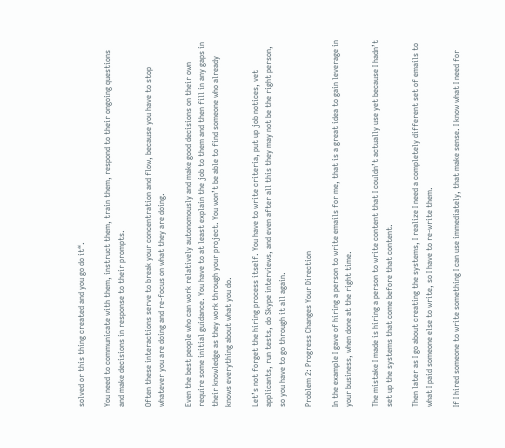solved or this thing created and you go do it“.

You need to communicate with them, instruct them, train them, respond to their ongoing questions and make decisions in response to their prompts.

Often these interactions serve to break your concentration and flow, because you have to stop whatever you are doing and re-focus on what they are doing.

Even the best people who can work relatively autonomously and make good decisions on their own require some initial guidance. You have to at least explain the job to them and then fill in any gaps in their knowledge as they work through your project. You won’t be able to find someone who already knows everything about what you do.

Let’s not forget the hiring process itself. You have to write criteria, put up job notices, vet applicants, run tests, do Skype interviews, and even after all this they may not be the right person, so you have to go through it all again.

Problem 2: Progress Changes Your Direction

In the example I gave of hiring a person to write emails for me, that is a great idea to gain leverage in your business, when done at the right time.

The mistake I made is hiring a person to write content that I couldn’t actually use yet because I hadn’t set up the systems that come before that content.

Then later as I go about creating the systems, I realize I need a completely different set of emails to what I paid someone else to write, so I have to re-write them.

If I hired someone to write something I can use immediately, that make sense. I know what I need for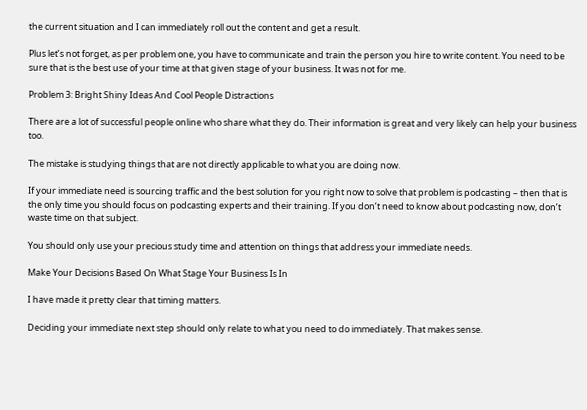the current situation and I can immediately roll out the content and get a result.

Plus let’s not forget, as per problem one, you have to communicate and train the person you hire to write content. You need to be sure that is the best use of your time at that given stage of your business. It was not for me.

Problem 3: Bright Shiny Ideas And Cool People Distractions

There are a lot of successful people online who share what they do. Their information is great and very likely can help your business too.

The mistake is studying things that are not directly applicable to what you are doing now.

If your immediate need is sourcing traffic and the best solution for you right now to solve that problem is podcasting – then that is the only time you should focus on podcasting experts and their training. If you don’t need to know about podcasting now, don’t waste time on that subject.

You should only use your precious study time and attention on things that address your immediate needs.

Make Your Decisions Based On What Stage Your Business Is In

I have made it pretty clear that timing matters.

Deciding your immediate next step should only relate to what you need to do immediately. That makes sense.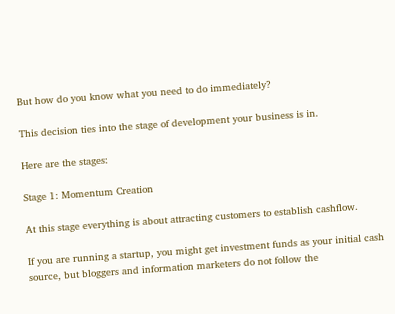But how do you know what you need to do immediately?

This decision ties into the stage of development your business is in.

Here are the stages:

Stage 1: Momentum Creation

At this stage everything is about attracting customers to establish cashflow.

If you are running a startup, you might get investment funds as your initial cash source, but bloggers and information marketers do not follow the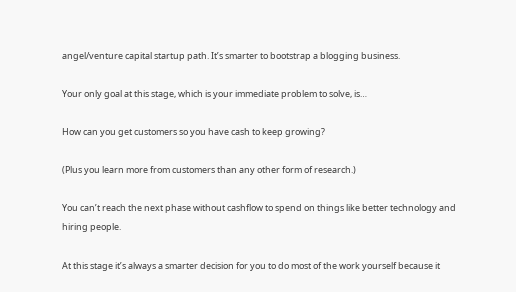angel/venture capital startup path. It’s smarter to bootstrap a blogging business.

Your only goal at this stage, which is your immediate problem to solve, is…

How can you get customers so you have cash to keep growing?

(Plus you learn more from customers than any other form of research.)

You can’t reach the next phase without cashflow to spend on things like better technology and hiring people.

At this stage it’s always a smarter decision for you to do most of the work yourself because it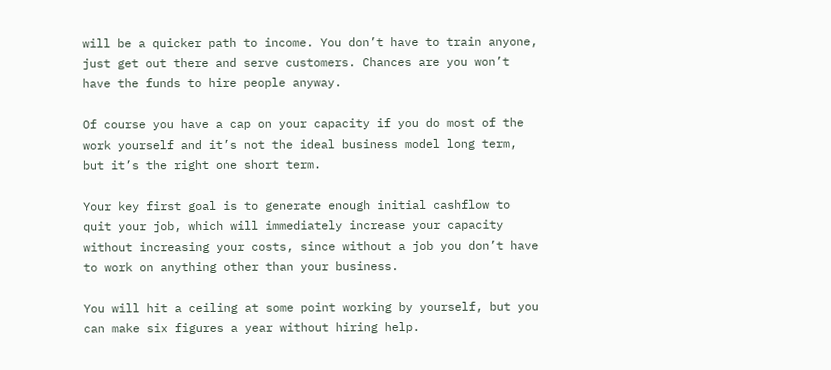will be a quicker path to income. You don’t have to train anyone, just get out there and serve customers. Chances are you won’t have the funds to hire people anyway.

Of course you have a cap on your capacity if you do most of the work yourself and it’s not the ideal business model long term, but it’s the right one short term.

Your key first goal is to generate enough initial cashflow to quit your job, which will immediately increase your capacity without increasing your costs, since without a job you don’t have to work on anything other than your business.

You will hit a ceiling at some point working by yourself, but you can make six figures a year without hiring help.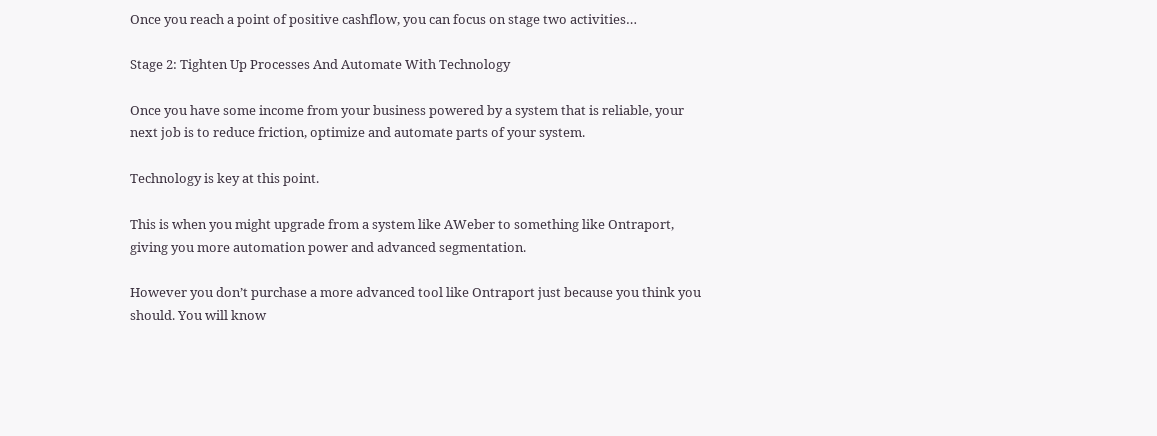Once you reach a point of positive cashflow, you can focus on stage two activities…

Stage 2: Tighten Up Processes And Automate With Technology

Once you have some income from your business powered by a system that is reliable, your next job is to reduce friction, optimize and automate parts of your system.

Technology is key at this point.

This is when you might upgrade from a system like AWeber to something like Ontraport, giving you more automation power and advanced segmentation.

However you don’t purchase a more advanced tool like Ontraport just because you think you should. You will know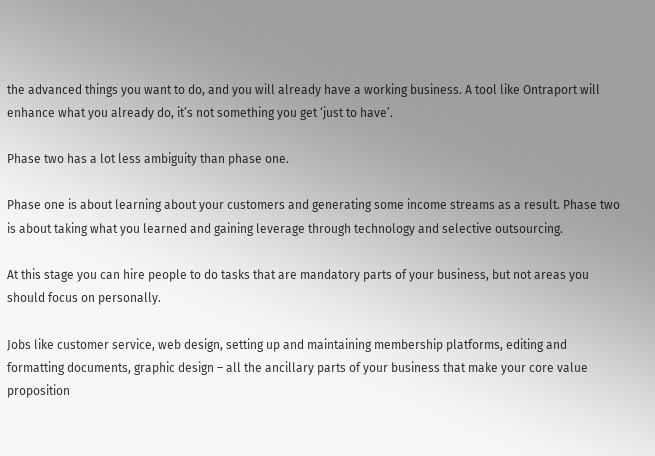the advanced things you want to do, and you will already have a working business. A tool like Ontraport will enhance what you already do, it’s not something you get ‘just to have’.

Phase two has a lot less ambiguity than phase one.

Phase one is about learning about your customers and generating some income streams as a result. Phase two is about taking what you learned and gaining leverage through technology and selective outsourcing.

At this stage you can hire people to do tasks that are mandatory parts of your business, but not areas you should focus on personally.

Jobs like customer service, web design, setting up and maintaining membership platforms, editing and formatting documents, graphic design – all the ancillary parts of your business that make your core value proposition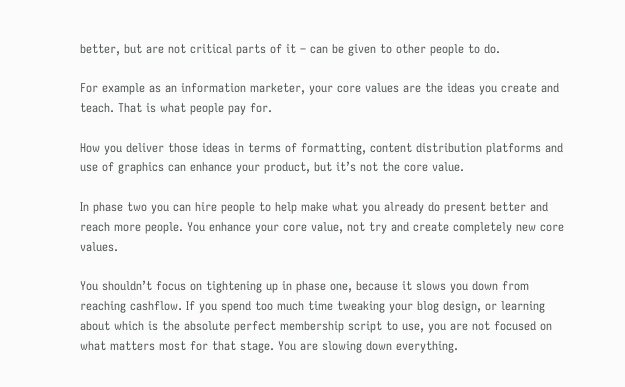better, but are not critical parts of it – can be given to other people to do.

For example as an information marketer, your core values are the ideas you create and teach. That is what people pay for.

How you deliver those ideas in terms of formatting, content distribution platforms and use of graphics can enhance your product, but it’s not the core value.

In phase two you can hire people to help make what you already do present better and reach more people. You enhance your core value, not try and create completely new core values.

You shouldn’t focus on tightening up in phase one, because it slows you down from reaching cashflow. If you spend too much time tweaking your blog design, or learning about which is the absolute perfect membership script to use, you are not focused on what matters most for that stage. You are slowing down everything.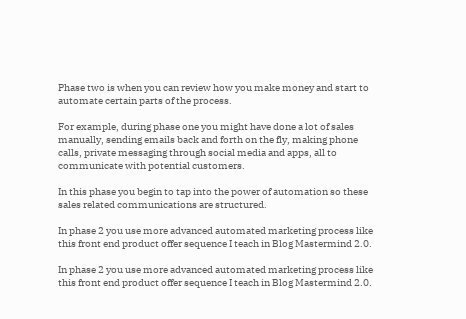Phase two is when you can review how you make money and start to automate certain parts of the process.

For example, during phase one you might have done a lot of sales manually, sending emails back and forth on the fly, making phone calls, private messaging through social media and apps, all to communicate with potential customers.

In this phase you begin to tap into the power of automation so these sales related communications are structured.

In phase 2 you use more advanced automated marketing process like this front end product offer sequence I teach in Blog Mastermind 2.0.

In phase 2 you use more advanced automated marketing process like this front end product offer sequence I teach in Blog Mastermind 2.0.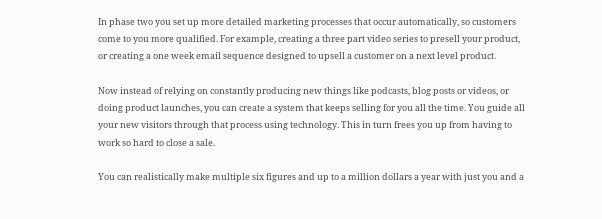In phase two you set up more detailed marketing processes that occur automatically, so customers come to you more qualified. For example, creating a three part video series to presell your product, or creating a one week email sequence designed to upsell a customer on a next level product.

Now instead of relying on constantly producing new things like podcasts, blog posts or videos, or doing product launches, you can create a system that keeps selling for you all the time. You guide all your new visitors through that process using technology. This in turn frees you up from having to work so hard to close a sale.

You can realistically make multiple six figures and up to a million dollars a year with just you and a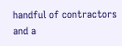handful of contractors and a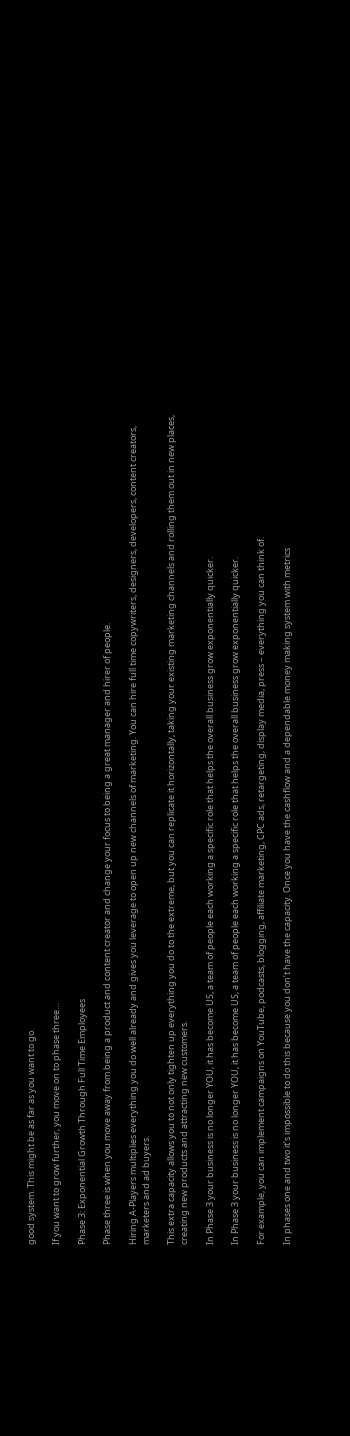good system. This might be as far as you want to go.

If you want to grow further, you move on to phase three…

Phase 3: Exponential Growth Through Full Time Employees

Phase three is when you move away from being a product and content creator and change your focus to being a great manager and hirer of people.

Hiring A-Players multiplies everything you do well already and gives you leverage to open up new channels of marketing. You can hire full time copywriters, designers, developers, content creators, marketers and ad buyers.

This extra capacity allows you to not only tighten up everything you do to the extreme, but you can replicate it horizontally, taking your existing marketing channels and rolling them out in new places, creating new products and attracting new customers.

In Phase 3 your business is no longer YOU, it has become US, a team of people each working a specific role that helps the overall business grow exponentially quicker.

In Phase 3 your business is no longer YOU, it has become US, a team of people each working a specific role that helps the overall business grow exponentially quicker.

For example, you can implement campaigns on YouTube, podcasts, blogging, affiliate marketing, CPC ads, retargeting, display media, press – everything you can think of.

In phases one and two it’s impossible to do this because you don’t have the capacity. Once you have the cashflow and a dependable money making system with metrics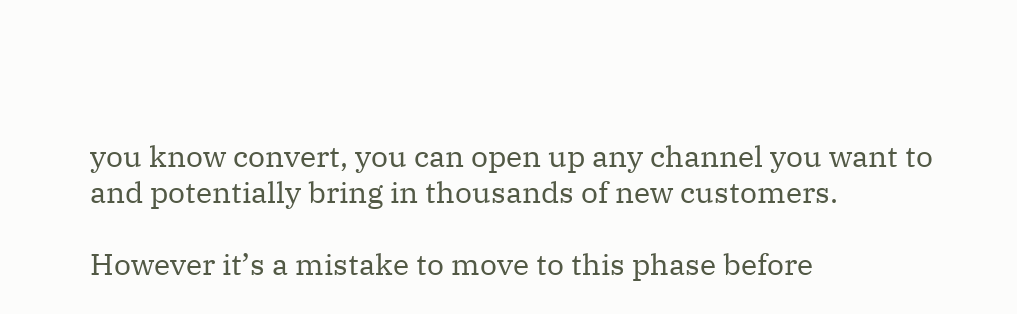you know convert, you can open up any channel you want to and potentially bring in thousands of new customers.

However it’s a mistake to move to this phase before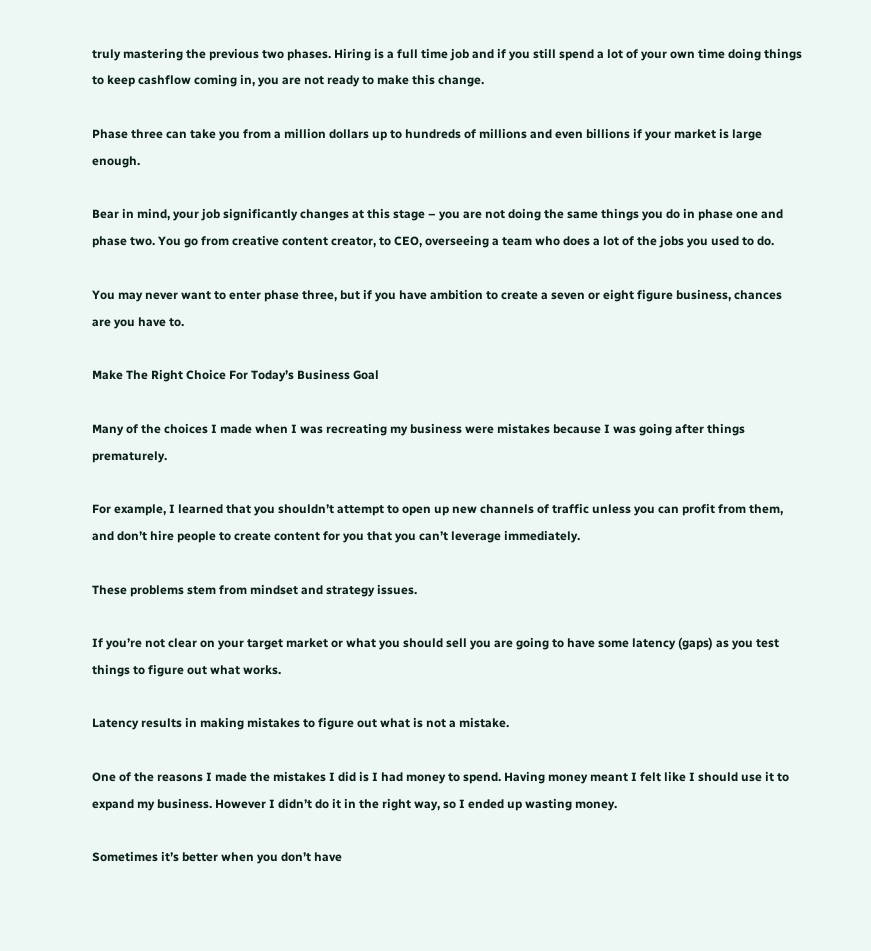truly mastering the previous two phases. Hiring is a full time job and if you still spend a lot of your own time doing things to keep cashflow coming in, you are not ready to make this change.

Phase three can take you from a million dollars up to hundreds of millions and even billions if your market is large enough.

Bear in mind, your job significantly changes at this stage – you are not doing the same things you do in phase one and phase two. You go from creative content creator, to CEO, overseeing a team who does a lot of the jobs you used to do.

You may never want to enter phase three, but if you have ambition to create a seven or eight figure business, chances are you have to.

Make The Right Choice For Today’s Business Goal

Many of the choices I made when I was recreating my business were mistakes because I was going after things prematurely.

For example, I learned that you shouldn’t attempt to open up new channels of traffic unless you can profit from them, and don’t hire people to create content for you that you can’t leverage immediately.

These problems stem from mindset and strategy issues.

If you’re not clear on your target market or what you should sell you are going to have some latency (gaps) as you test things to figure out what works.

Latency results in making mistakes to figure out what is not a mistake.

One of the reasons I made the mistakes I did is I had money to spend. Having money meant I felt like I should use it to expand my business. However I didn’t do it in the right way, so I ended up wasting money.

Sometimes it’s better when you don’t have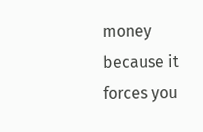money because it forces you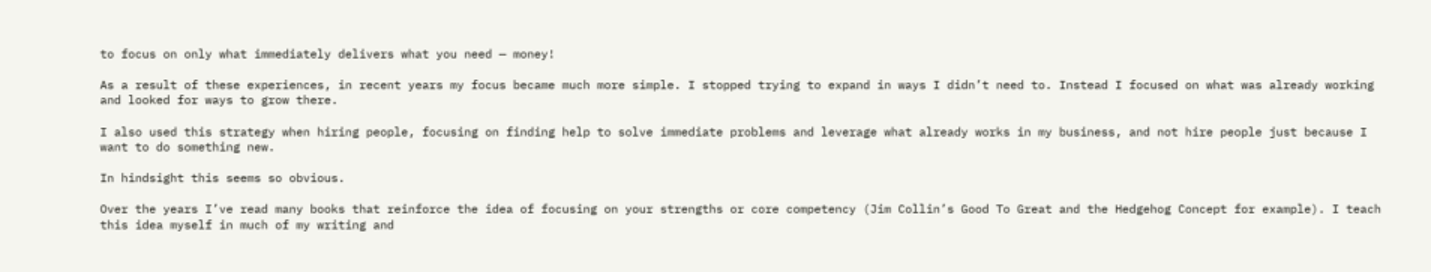to focus on only what immediately delivers what you need — money!

As a result of these experiences, in recent years my focus became much more simple. I stopped trying to expand in ways I didn’t need to. Instead I focused on what was already working and looked for ways to grow there.

I also used this strategy when hiring people, focusing on finding help to solve immediate problems and leverage what already works in my business, and not hire people just because I want to do something new.

In hindsight this seems so obvious.

Over the years I’ve read many books that reinforce the idea of focusing on your strengths or core competency (Jim Collin’s Good To Great and the Hedgehog Concept for example). I teach this idea myself in much of my writing and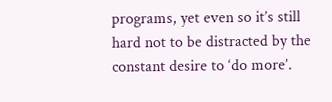programs, yet even so it’s still hard not to be distracted by the constant desire to ‘do more’.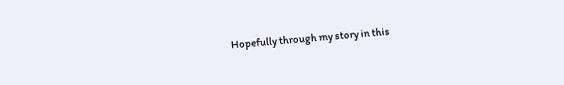Hopefully through my story in this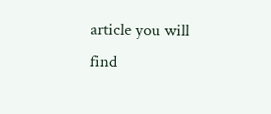article you will find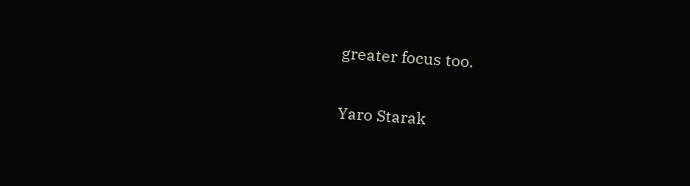greater focus too.

Yaro Starak